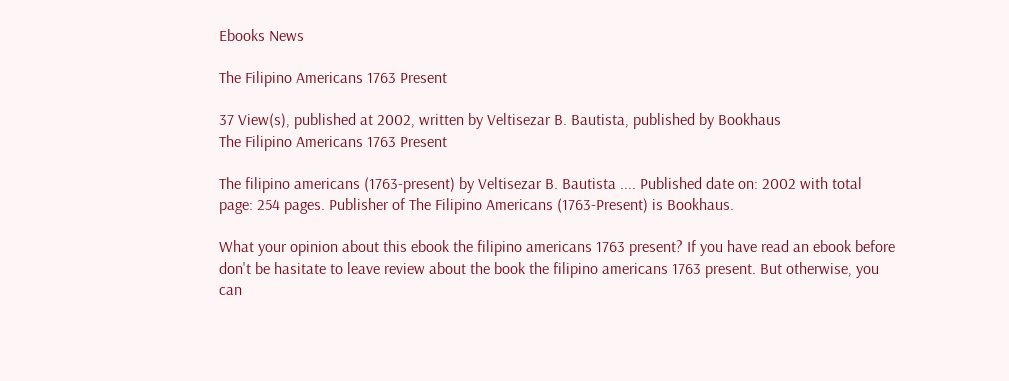Ebooks News

The Filipino Americans 1763 Present

37 View(s), published at 2002, written by Veltisezar B. Bautista, published by Bookhaus
The Filipino Americans 1763 Present

The filipino americans (1763-present) by Veltisezar B. Bautista .... Published date on: 2002 with total page: 254 pages. Publisher of The Filipino Americans (1763-Present) is Bookhaus.

What your opinion about this ebook the filipino americans 1763 present? If you have read an ebook before don't be hasitate to leave review about the book the filipino americans 1763 present. But otherwise, you can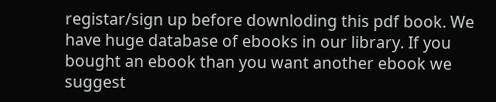registar/sign up before downloding this pdf book. We have huge database of ebooks in our library. If you bought an ebook than you want another ebook we suggest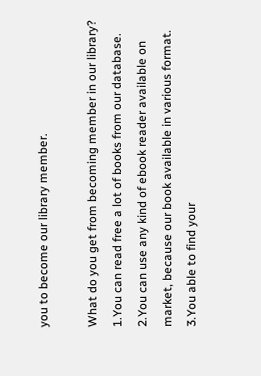you to become our library member.

What do you get from becoming member in our library? 1.You can read free a lot of books from our database. 2.You can use any kind of ebook reader available on market, because our book available in various format. 3.You able to find your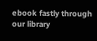ebook fastly through our library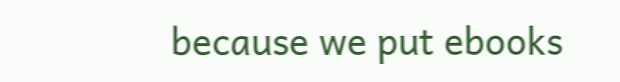because we put ebooks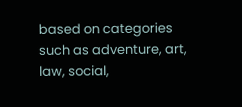based on categories such as adventure, art, law, social,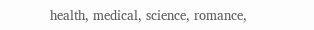health, medical, science, romance,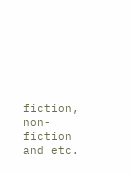fiction, non-fiction and etc.